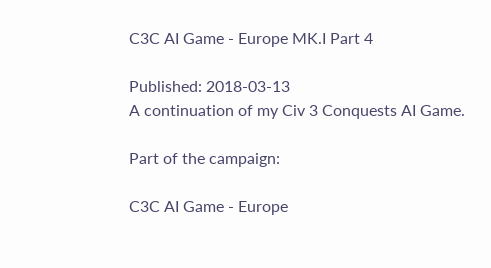C3C AI Game - Europe MK.I Part 4

Published: 2018-03-13
A continuation of my Civ 3 Conquests AI Game.

Part of the campaign:

C3C AI Game - Europe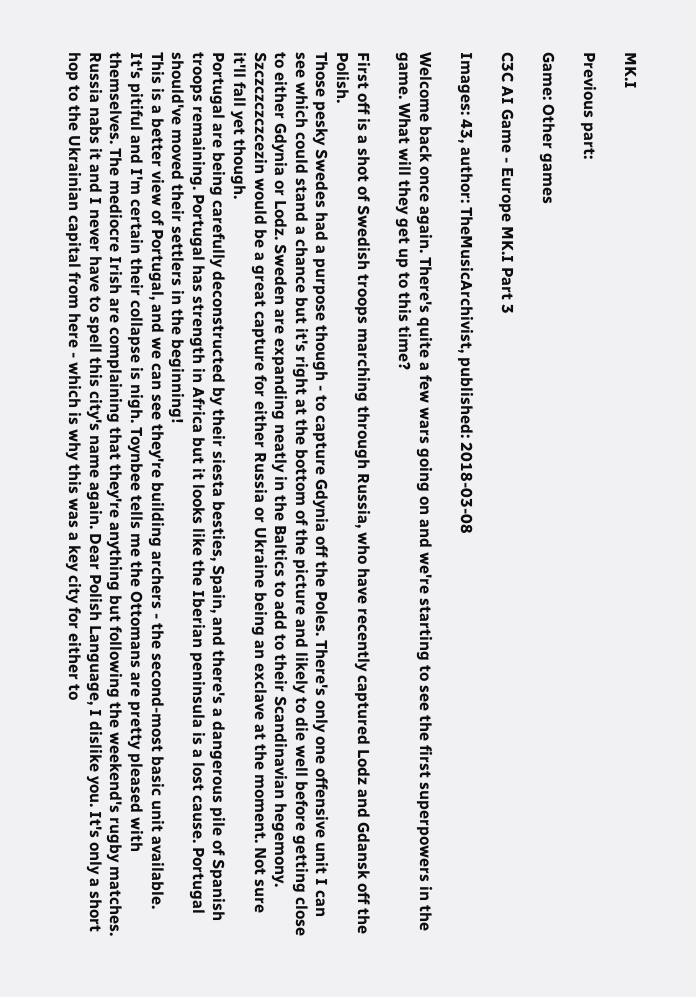MK.I

Previous part:

Game: Other games

C3C AI Game - Europe MK.I Part 3

Images: 43, author: TheMusicArchivist, published: 2018-03-08

Welcome back once again. There's quite a few wars going on and we're starting to see the first superpowers in the game. What will they get up to this time?

First off is a shot of Swedish troops marching through Russia, who have recently captured Lodz and Gdansk off the Polish.
Those pesky Swedes had a purpose though - to capture Gdynia off the Poles. There's only one offensive unit I can see which could stand a chance but it's right at the bottom of the picture and likely to die well before getting close to either Gdynia or Lodz. Sweden are expanding neatly in the Baltics to add to their Scandinavian hegemony.
Szczczczczcezin would be a great capture for either Russia or Ukraine being an exclave at the moment. Not sure it'll fall yet though.
Portugal are being carefully deconstructed by their siesta besties, Spain, and there's a dangerous pile of Spanish troops remaining. Portugal has strength in Africa but it looks like the Iberian peninsula is a lost cause. Portugal should've moved their settlers in the beginning!
This is a better view of Portugal, and we can see they're building archers - the second-most basic unit available. It's pitiful and I'm certain their collapse is nigh. Toynbee tells me the Ottomans are pretty pleased with themselves. The mediocre Irish are complaining that they're anything but following the weekend's rugby matches.
Russia nabs it and I never have to spell this city's name again. Dear Polish Language, I dislike you. It's only a short hop to the Ukrainian capital from here - which is why this was a key city for either to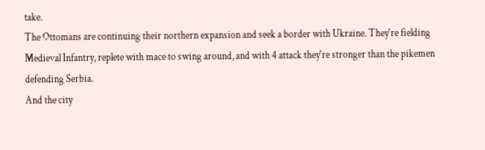take.
The Ottomans are continuing their northern expansion and seek a border with Ukraine. They're fielding Medieval Infantry, replete with mace to swing around, and with 4 attack they're stronger than the pikemen defending Serbia.
And the city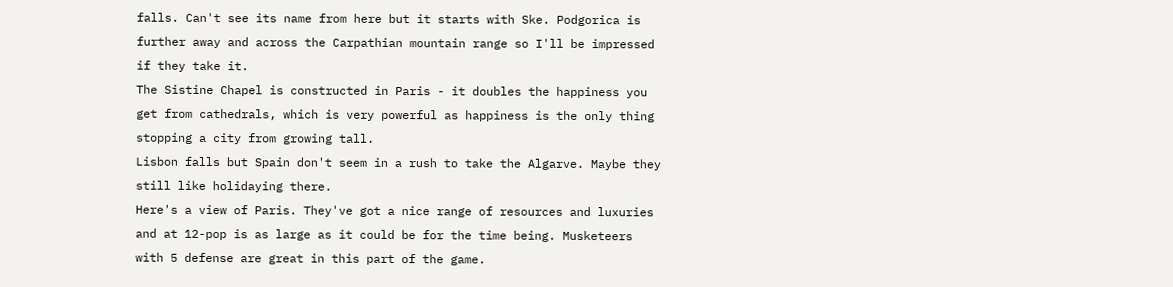falls. Can't see its name from here but it starts with Ske. Podgorica is further away and across the Carpathian mountain range so I'll be impressed if they take it.
The Sistine Chapel is constructed in Paris - it doubles the happiness you get from cathedrals, which is very powerful as happiness is the only thing stopping a city from growing tall.
Lisbon falls but Spain don't seem in a rush to take the Algarve. Maybe they still like holidaying there.
Here's a view of Paris. They've got a nice range of resources and luxuries and at 12-pop is as large as it could be for the time being. Musketeers with 5 defense are great in this part of the game.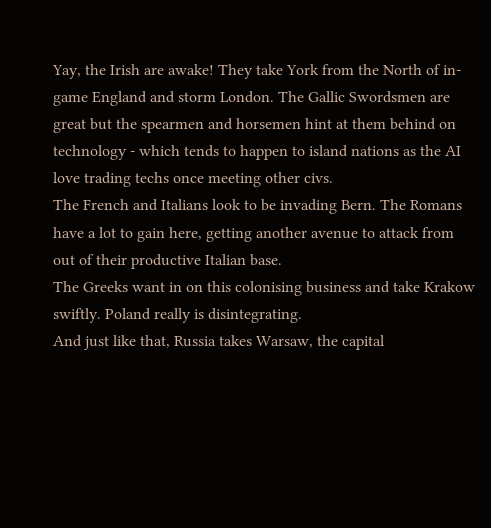Yay, the Irish are awake! They take York from the North of in-game England and storm London. The Gallic Swordsmen are great but the spearmen and horsemen hint at them behind on technology - which tends to happen to island nations as the AI love trading techs once meeting other civs.
The French and Italians look to be invading Bern. The Romans have a lot to gain here, getting another avenue to attack from out of their productive Italian base.
The Greeks want in on this colonising business and take Krakow swiftly. Poland really is disintegrating.
And just like that, Russia takes Warsaw, the capital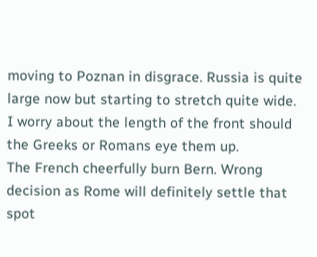moving to Poznan in disgrace. Russia is quite large now but starting to stretch quite wide. I worry about the length of the front should the Greeks or Romans eye them up.
The French cheerfully burn Bern. Wrong decision as Rome will definitely settle that spot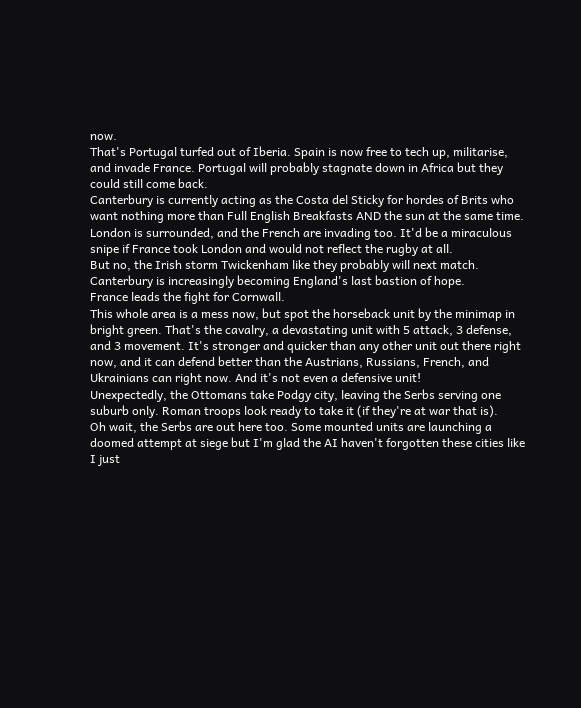now.
That's Portugal turfed out of Iberia. Spain is now free to tech up, militarise, and invade France. Portugal will probably stagnate down in Africa but they could still come back.
Canterbury is currently acting as the Costa del Sticky for hordes of Brits who want nothing more than Full English Breakfasts AND the sun at the same time.
London is surrounded, and the French are invading too. It'd be a miraculous snipe if France took London and would not reflect the rugby at all.
But no, the Irish storm Twickenham like they probably will next match. Canterbury is increasingly becoming England's last bastion of hope.
France leads the fight for Cornwall.
This whole area is a mess now, but spot the horseback unit by the minimap in bright green. That's the cavalry, a devastating unit with 5 attack, 3 defense, and 3 movement. It's stronger and quicker than any other unit out there right now, and it can defend better than the Austrians, Russians, French, and Ukrainians can right now. And it's not even a defensive unit!
Unexpectedly, the Ottomans take Podgy city, leaving the Serbs serving one suburb only. Roman troops look ready to take it (if they're at war that is).
Oh wait, the Serbs are out here too. Some mounted units are launching a doomed attempt at siege but I'm glad the AI haven't forgotten these cities like I just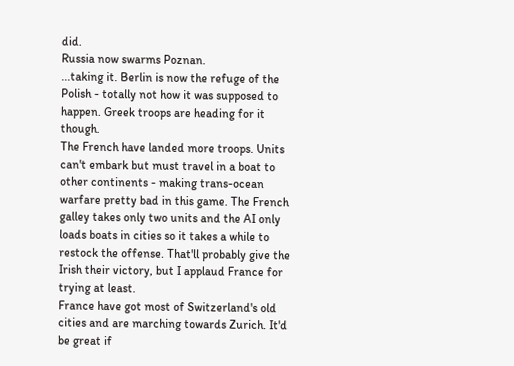did.
Russia now swarms Poznan.
...taking it. Berlin is now the refuge of the Polish - totally not how it was supposed to happen. Greek troops are heading for it though.
The French have landed more troops. Units can't embark but must travel in a boat to other continents - making trans-ocean warfare pretty bad in this game. The French galley takes only two units and the AI only loads boats in cities so it takes a while to restock the offense. That'll probably give the Irish their victory, but I applaud France for trying at least.
France have got most of Switzerland's old cities and are marching towards Zurich. It'd be great if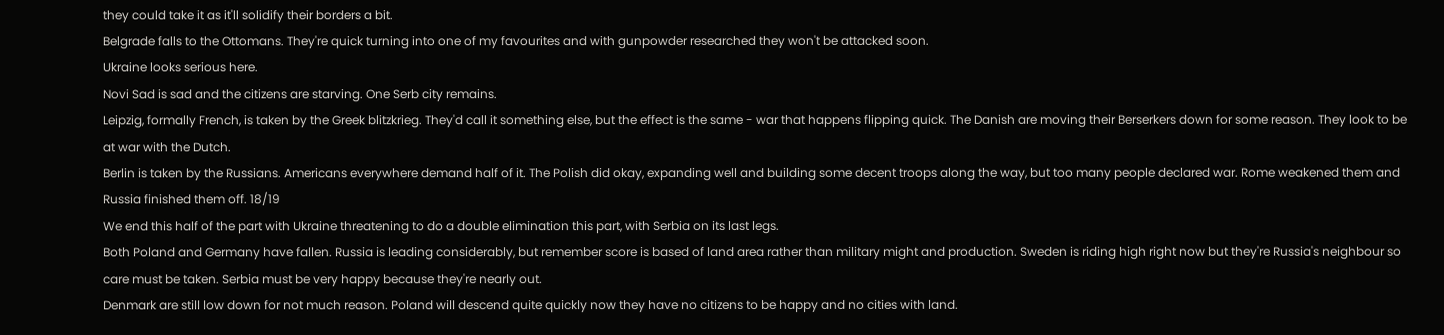they could take it as it'll solidify their borders a bit.
Belgrade falls to the Ottomans. They're quick turning into one of my favourites and with gunpowder researched they won't be attacked soon.
Ukraine looks serious here.
Novi Sad is sad and the citizens are starving. One Serb city remains.
Leipzig, formally French, is taken by the Greek blitzkrieg. They'd call it something else, but the effect is the same - war that happens flipping quick. The Danish are moving their Berserkers down for some reason. They look to be at war with the Dutch.
Berlin is taken by the Russians. Americans everywhere demand half of it. The Polish did okay, expanding well and building some decent troops along the way, but too many people declared war. Rome weakened them and Russia finished them off. 18/19
We end this half of the part with Ukraine threatening to do a double elimination this part, with Serbia on its last legs.
Both Poland and Germany have fallen. Russia is leading considerably, but remember score is based of land area rather than military might and production. Sweden is riding high right now but they're Russia's neighbour so care must be taken. Serbia must be very happy because they're nearly out.
Denmark are still low down for not much reason. Poland will descend quite quickly now they have no citizens to be happy and no cities with land.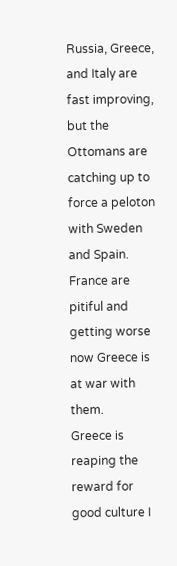Russia, Greece, and Italy are fast improving, but the Ottomans are catching up to force a peloton with Sweden and Spain. France are pitiful and getting worse now Greece is at war with them.
Greece is reaping the reward for good culture I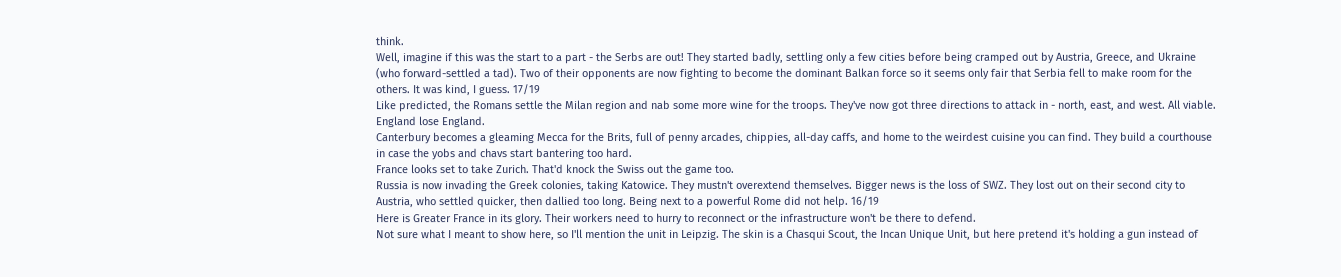think.
Well, imagine if this was the start to a part - the Serbs are out! They started badly, settling only a few cities before being cramped out by Austria, Greece, and Ukraine (who forward-settled a tad). Two of their opponents are now fighting to become the dominant Balkan force so it seems only fair that Serbia fell to make room for the others. It was kind, I guess. 17/19
Like predicted, the Romans settle the Milan region and nab some more wine for the troops. They've now got three directions to attack in - north, east, and west. All viable.
England lose England.
Canterbury becomes a gleaming Mecca for the Brits, full of penny arcades, chippies, all-day caffs, and home to the weirdest cuisine you can find. They build a courthouse in case the yobs and chavs start bantering too hard.
France looks set to take Zurich. That'd knock the Swiss out the game too.
Russia is now invading the Greek colonies, taking Katowice. They mustn't overextend themselves. Bigger news is the loss of SWZ. They lost out on their second city to Austria, who settled quicker, then dallied too long. Being next to a powerful Rome did not help. 16/19
Here is Greater France in its glory. Their workers need to hurry to reconnect or the infrastructure won't be there to defend.
Not sure what I meant to show here, so I'll mention the unit in Leipzig. The skin is a Chasqui Scout, the Incan Unique Unit, but here pretend it's holding a gun instead of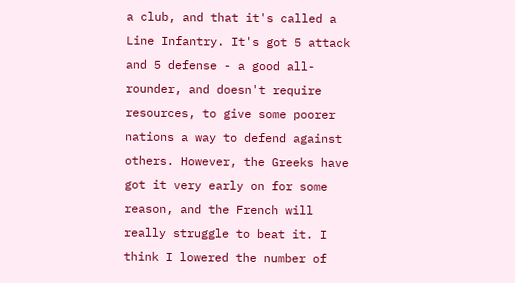a club, and that it's called a Line Infantry. It's got 5 attack and 5 defense - a good all-rounder, and doesn't require resources, to give some poorer nations a way to defend against others. However, the Greeks have got it very early on for some reason, and the French will really struggle to beat it. I think I lowered the number of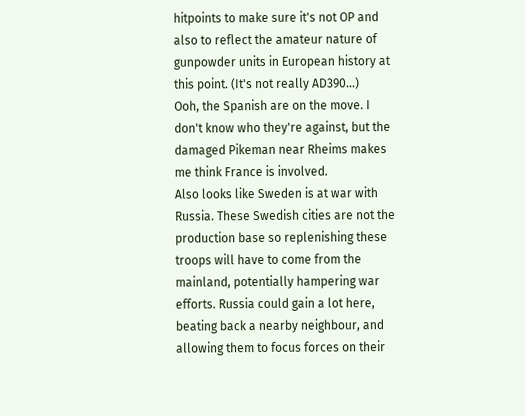hitpoints to make sure it's not OP and also to reflect the amateur nature of gunpowder units in European history at this point. (It's not really AD390...)
Ooh, the Spanish are on the move. I don't know who they're against, but the damaged Pikeman near Rheims makes me think France is involved.
Also looks like Sweden is at war with Russia. These Swedish cities are not the production base so replenishing these troops will have to come from the mainland, potentially hampering war efforts. Russia could gain a lot here, beating back a nearby neighbour, and allowing them to focus forces on their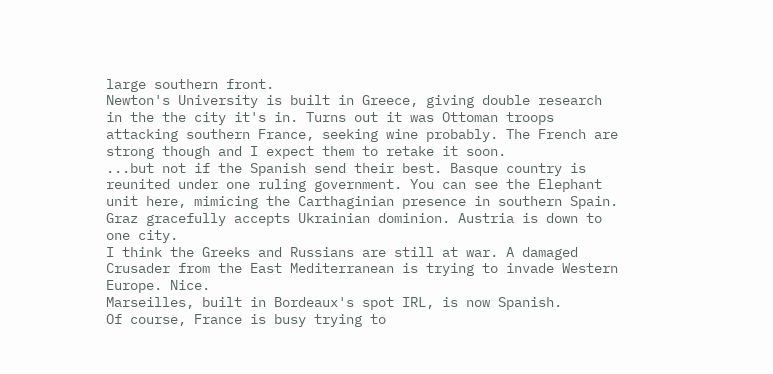large southern front.
Newton's University is built in Greece, giving double research in the the city it's in. Turns out it was Ottoman troops attacking southern France, seeking wine probably. The French are strong though and I expect them to retake it soon.
...but not if the Spanish send their best. Basque country is reunited under one ruling government. You can see the Elephant unit here, mimicing the Carthaginian presence in southern Spain.
Graz gracefully accepts Ukrainian dominion. Austria is down to one city.
I think the Greeks and Russians are still at war. A damaged Crusader from the East Mediterranean is trying to invade Western Europe. Nice.
Marseilles, built in Bordeaux's spot IRL, is now Spanish.
Of course, France is busy trying to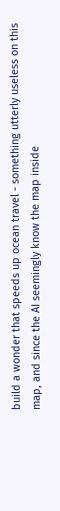build a wonder that speeds up ocean travel - something utterly useless on this map, and since the AI seemingly know the map inside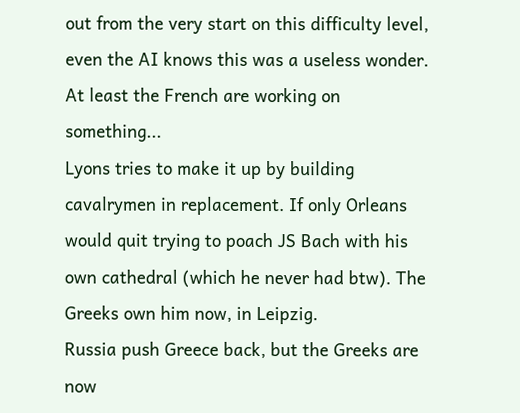out from the very start on this difficulty level, even the AI knows this was a useless wonder. At least the French are working on something...
Lyons tries to make it up by building cavalrymen in replacement. If only Orleans would quit trying to poach JS Bach with his own cathedral (which he never had btw). The Greeks own him now, in Leipzig.
Russia push Greece back, but the Greeks are now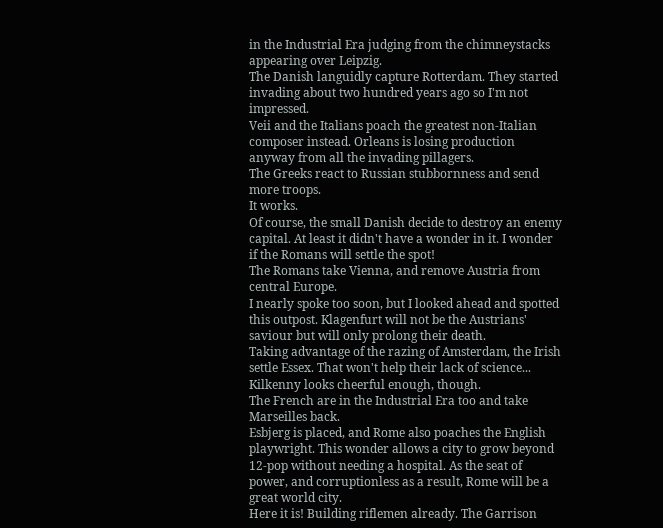in the Industrial Era judging from the chimneystacks appearing over Leipzig.
The Danish languidly capture Rotterdam. They started invading about two hundred years ago so I'm not impressed.
Veii and the Italians poach the greatest non-Italian composer instead. Orleans is losing production anyway from all the invading pillagers.
The Greeks react to Russian stubbornness and send more troops.
It works.
Of course, the small Danish decide to destroy an enemy capital. At least it didn't have a wonder in it. I wonder if the Romans will settle the spot!
The Romans take Vienna, and remove Austria from central Europe.
I nearly spoke too soon, but I looked ahead and spotted this outpost. Klagenfurt will not be the Austrians' saviour but will only prolong their death.
Taking advantage of the razing of Amsterdam, the Irish settle Essex. That won't help their lack of science...
Kilkenny looks cheerful enough, though.
The French are in the Industrial Era too and take Marseilles back.
Esbjerg is placed, and Rome also poaches the English playwright. This wonder allows a city to grow beyond 12-pop without needing a hospital. As the seat of power, and corruptionless as a result, Rome will be a great world city.
Here it is! Building riflemen already. The Garrison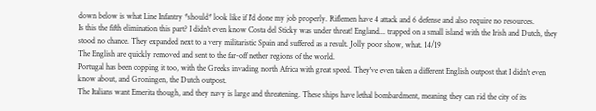down below is what Line Infantry *should* look like if I'd done my job properly. Riflemen have 4 attack and 6 defense and also require no resources.
Is this the fifth elimination this part? I didn't even know Costa del Sticky was under threat! England... trapped on a small island with the Irish and Dutch, they stood no chance. They expanded next to a very militaristic Spain and suffered as a result. Jolly poor show, what. 14/19
The English are quickly removed and sent to the far-off nether regions of the world.
Portugal has been copping it too, with the Greeks invading north Africa with great speed. They've even taken a different English outpost that I didn't even know about, and Groningen, the Dutch outpost.
The Italians want Emerita though, and they navy is large and threatening. These ships have lethal bombardment, meaning they can rid the city of its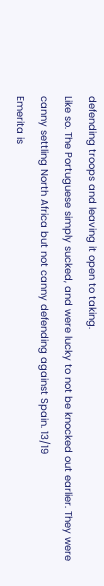defending troops and leaving it open to taking.
Like so. The Portuguese simply sucked, and were lucky to not be knocked out earlier. They were canny settling North Africa but not canny defending against Spain. 13/19
Emerita is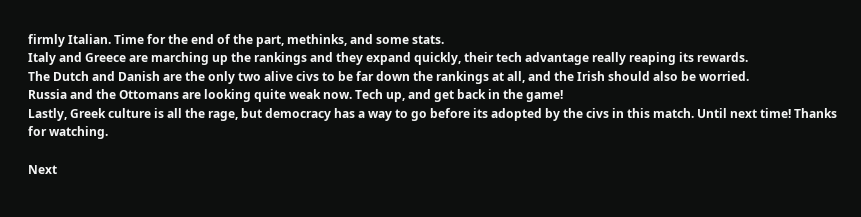firmly Italian. Time for the end of the part, methinks, and some stats.
Italy and Greece are marching up the rankings and they expand quickly, their tech advantage really reaping its rewards.
The Dutch and Danish are the only two alive civs to be far down the rankings at all, and the Irish should also be worried.
Russia and the Ottomans are looking quite weak now. Tech up, and get back in the game!
Lastly, Greek culture is all the rage, but democracy has a way to go before its adopted by the civs in this match. Until next time! Thanks for watching.

Next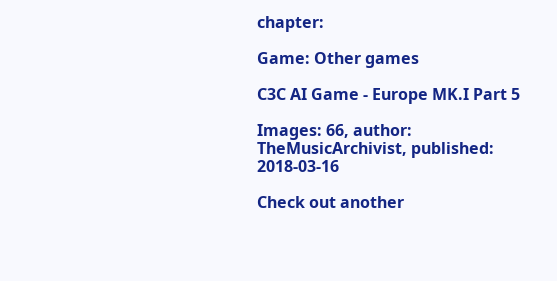chapter:

Game: Other games

C3C AI Game - Europe MK.I Part 5

Images: 66, author: TheMusicArchivist, published: 2018-03-16

Check out another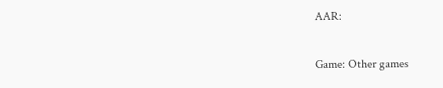AAR:

Game: Other games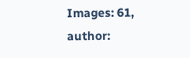Images: 61, author: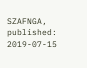SZAFNGA, published: 2019-07-15